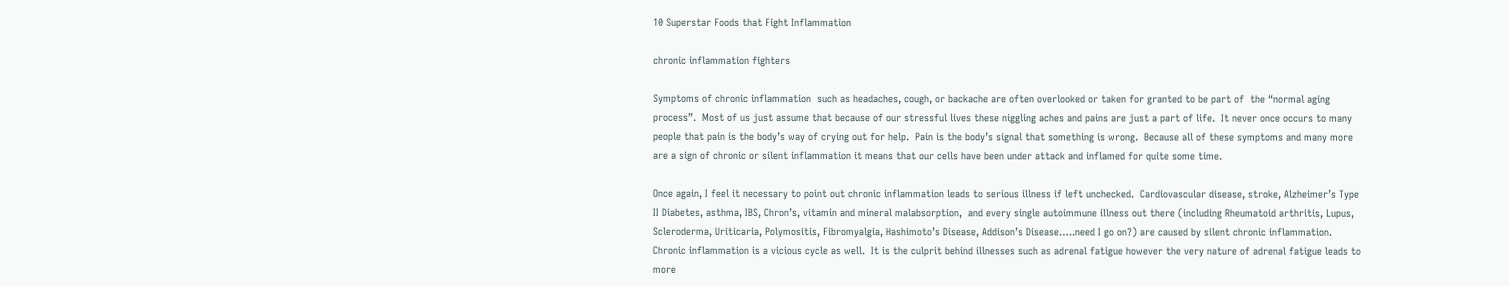10 Superstar Foods that Fight Inflammation

chronic inflammation fighters

Symptoms of chronic inflammation  such as headaches, cough, or backache are often overlooked or taken for granted to be part of  the “normal aging process”.  Most of us just assume that because of our stressful lives these niggling aches and pains are just a part of life.  It never once occurs to many people that pain is the body’s way of crying out for help.  Pain is the body’s signal that something is wrong.  Because all of these symptoms and many more are a sign of chronic or silent inflammation it means that our cells have been under attack and inflamed for quite some time.

Once again, I feel it necessary to point out chronic inflammation leads to serious illness if left unchecked.  Cardiovascular disease, stroke, Alzheimer’s Type II Diabetes, asthma, IBS, Chron’s, vitamin and mineral malabsorption,  and every single autoimmune illness out there (including Rheumatoid arthritis, Lupus, Scleroderma, Uriticaria, Polymositis, Fibromyalgia, Hashimoto’s Disease, Addison’s Disease…..need I go on?) are caused by silent chronic inflammation.  Chronic inflammation is a vicious cycle as well.  It is the culprit behind illnesses such as adrenal fatigue however the very nature of adrenal fatigue leads to more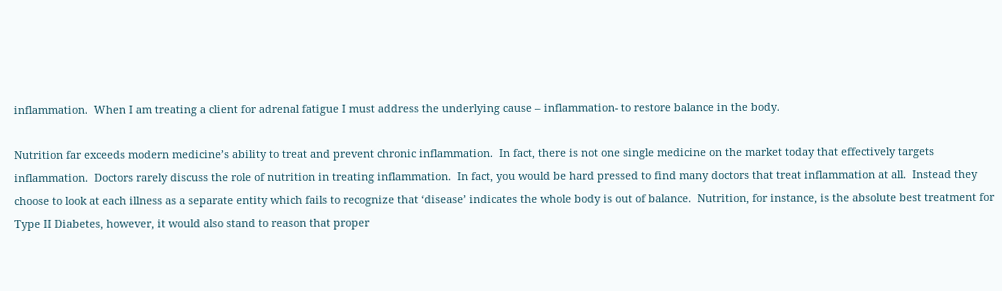inflammation.  When I am treating a client for adrenal fatigue I must address the underlying cause – inflammation- to restore balance in the body.

Nutrition far exceeds modern medicine’s ability to treat and prevent chronic inflammation.  In fact, there is not one single medicine on the market today that effectively targets inflammation.  Doctors rarely discuss the role of nutrition in treating inflammation.  In fact, you would be hard pressed to find many doctors that treat inflammation at all.  Instead they choose to look at each illness as a separate entity which fails to recognize that ‘disease’ indicates the whole body is out of balance.  Nutrition, for instance, is the absolute best treatment for Type II Diabetes, however, it would also stand to reason that proper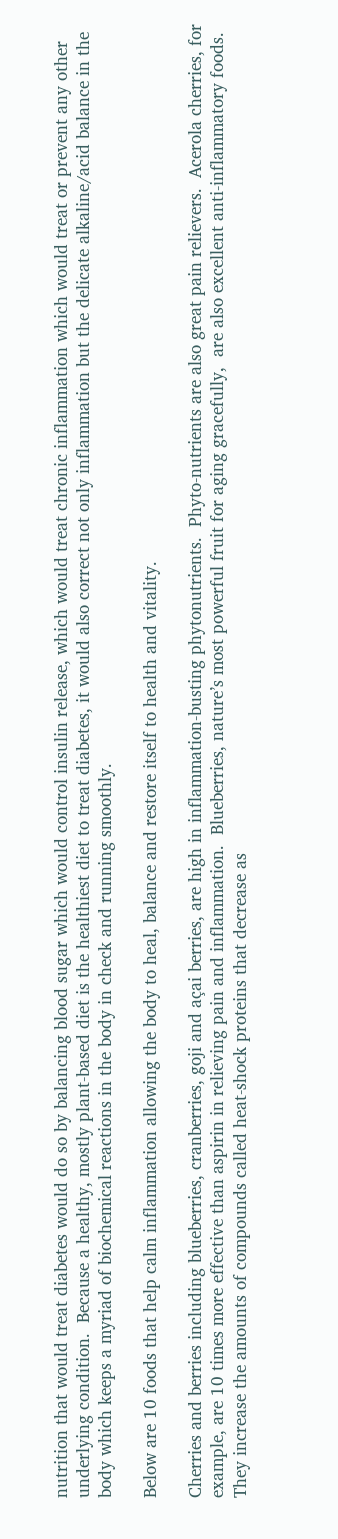nutrition that would treat diabetes would do so by balancing blood sugar which would control insulin release, which would treat chronic inflammation which would treat or prevent any other underlying condition.  Because a healthy, mostly plant-based diet is the healthiest diet to treat diabetes, it would also correct not only inflammation but the delicate alkaline/acid balance in the body which keeps a myriad of biochemical reactions in the body in check and running smoothly.

Below are 10 foods that help calm inflammation allowing the body to heal, balance and restore itself to health and vitality.

Cherries and berries including blueberries, cranberries, goji and açai berries, are high in inflammation-busting phytonutrients.  Phyto-nutrients are also great pain relievers.  Acerola cherries, for example, are 10 times more effective than aspirin in relieving pain and inflammation.  Blueberries, nature’s most powerful fruit for aging gracefully,  are also excellent anti-inflammatory foods. They increase the amounts of compounds called heat-shock proteins that decrease as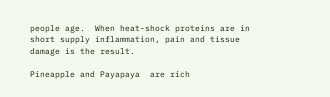people age.  When heat-shock proteins are in short supply inflammation, pain and tissue damage is the result.

Pineapple and Payapaya  are rich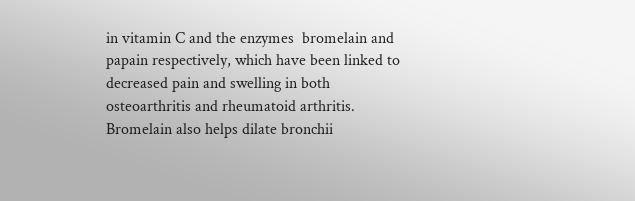in vitamin C and the enzymes  bromelain and papain respectively, which have been linked to decreased pain and swelling in both osteoarthritis and rheumatoid arthritis.  Bromelain also helps dilate bronchii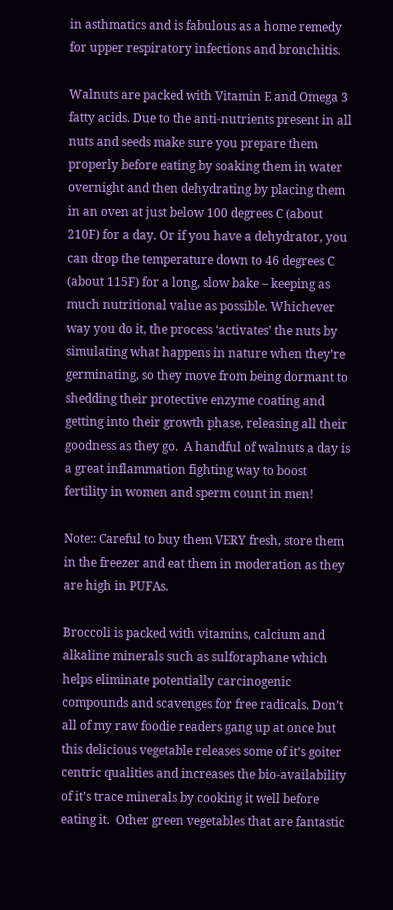in asthmatics and is fabulous as a home remedy for upper respiratory infections and bronchitis.

Walnuts are packed with Vitamin E and Omega 3 fatty acids. Due to the anti-nutrients present in all nuts and seeds make sure you prepare them properly before eating by soaking them in water overnight and then dehydrating by placing them in an oven at just below 100 degrees C (about 210F) for a day. Or if you have a dehydrator, you can drop the temperature down to 46 degrees C (about 115F) for a long, slow bake – keeping as much nutritional value as possible. Whichever way you do it, the process ‘activates’ the nuts by simulating what happens in nature when they’re germinating, so they move from being dormant to shedding their protective enzyme coating and getting into their growth phase, releasing all their goodness as they go.  A handful of walnuts a day is a great inflammation fighting way to boost fertility in women and sperm count in men!

Note:: Careful to buy them VERY fresh, store them in the freezer and eat them in moderation as they are high in PUFAs.

Broccoli is packed with vitamins, calcium and alkaline minerals such as sulforaphane which helps eliminate potentially carcinogenic compounds and scavenges for free radicals. Don’t all of my raw foodie readers gang up at once but this delicious vegetable releases some of it’s goiter centric qualities and increases the bio-availability of it’s trace minerals by cooking it well before eating it.  Other green vegetables that are fantastic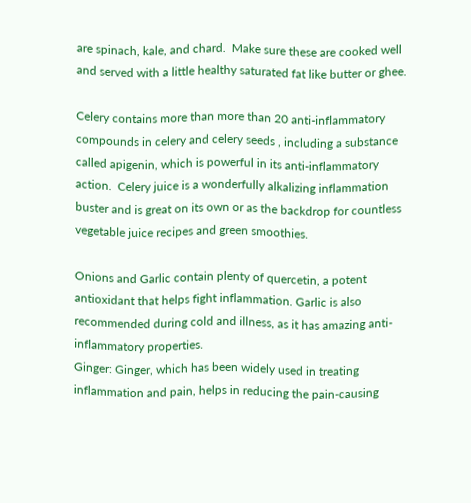are spinach, kale, and chard.  Make sure these are cooked well and served with a little healthy saturated fat like butter or ghee.

Celery contains more than more than 20 anti-inflammatory compounds in celery and celery seeds , including a substance called apigenin, which is powerful in its anti-inflammatory action.  Celery juice is a wonderfully alkalizing inflammation buster and is great on its own or as the backdrop for countless vegetable juice recipes and green smoothies.

Onions and Garlic contain plenty of quercetin, a potent antioxidant that helps fight inflammation. Garlic is also recommended during cold and illness, as it has amazing anti-inflammatory properties.
Ginger: Ginger, which has been widely used in treating inflammation and pain, helps in reducing the pain-causing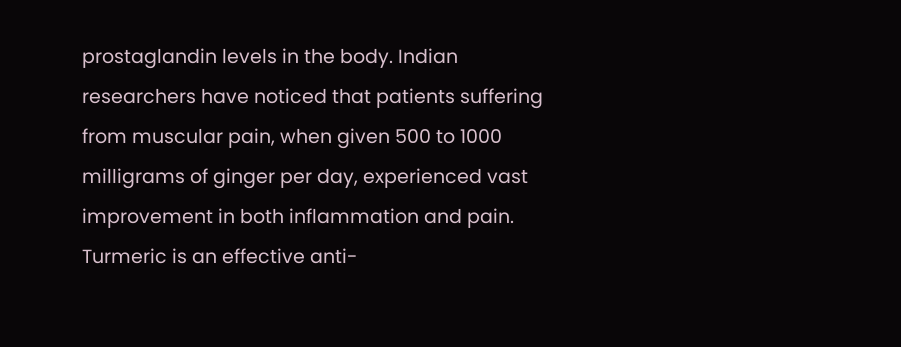prostaglandin levels in the body. Indian researchers have noticed that patients suffering from muscular pain, when given 500 to 1000 milligrams of ginger per day, experienced vast improvement in both inflammation and pain.
Turmeric is an effective anti-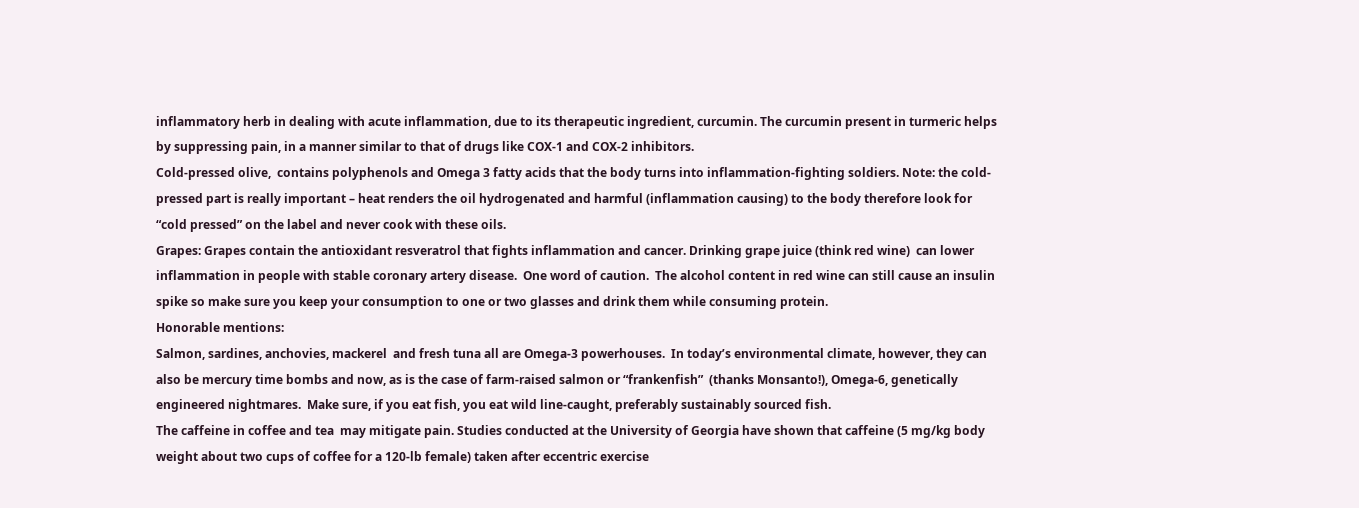inflammatory herb in dealing with acute inflammation, due to its therapeutic ingredient, curcumin. The curcumin present in turmeric helps by suppressing pain, in a manner similar to that of drugs like COX-1 and COX-2 inhibitors.
Cold-pressed olive,  contains polyphenols and Omega 3 fatty acids that the body turns into inflammation-fighting soldiers. Note: the cold-pressed part is really important – heat renders the oil hydrogenated and harmful (inflammation causing) to the body therefore look for “cold pressed” on the label and never cook with these oils.
Grapes: Grapes contain the antioxidant resveratrol that fights inflammation and cancer. Drinking grape juice (think red wine)  can lower inflammation in people with stable coronary artery disease.  One word of caution.  The alcohol content in red wine can still cause an insulin spike so make sure you keep your consumption to one or two glasses and drink them while consuming protein.
Honorable mentions:
Salmon, sardines, anchovies, mackerel  and fresh tuna all are Omega-3 powerhouses.  In today’s environmental climate, however, they can also be mercury time bombs and now, as is the case of farm-raised salmon or “frankenfish”  (thanks Monsanto!), Omega-6, genetically engineered nightmares.  Make sure, if you eat fish, you eat wild line-caught, preferably sustainably sourced fish.
The caffeine in coffee and tea  may mitigate pain. Studies conducted at the University of Georgia have shown that caffeine (5 mg/kg body weight about two cups of coffee for a 120-lb female) taken after eccentric exercise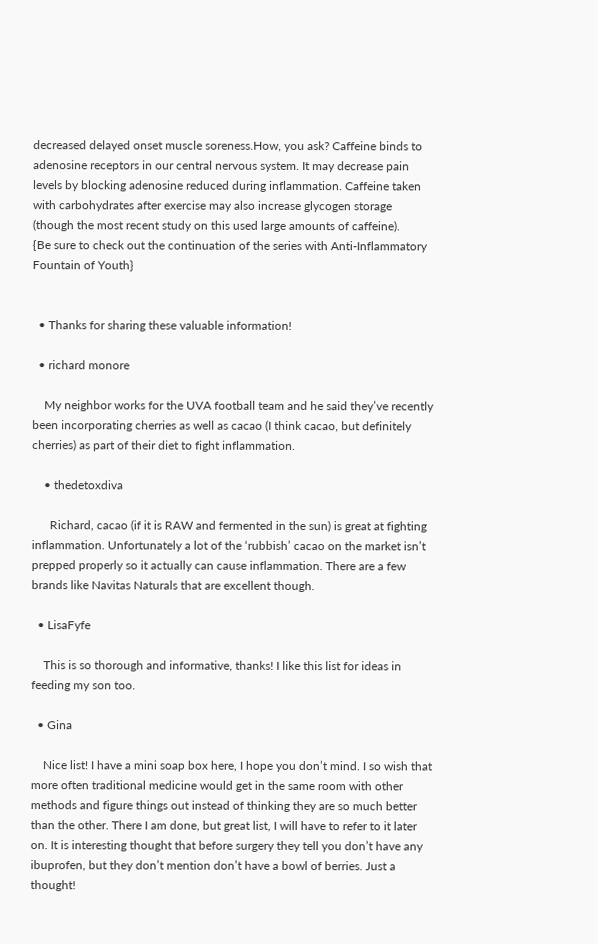decreased delayed onset muscle soreness.How, you ask? Caffeine binds to adenosine receptors in our central nervous system. It may decrease pain levels by blocking adenosine reduced during inflammation. Caffeine taken with carbohydrates after exercise may also increase glycogen storage (though the most recent study on this used large amounts of caffeine).
{Be sure to check out the continuation of the series with Anti-Inflammatory Fountain of Youth}


  • Thanks for sharing these valuable information!

  • richard monore

    My neighbor works for the UVA football team and he said they’ve recently been incorporating cherries as well as cacao (I think cacao, but definitely cherries) as part of their diet to fight inflammation.

    • thedetoxdiva

      Richard, cacao (if it is RAW and fermented in the sun) is great at fighting inflammation. Unfortunately a lot of the ‘rubbish’ cacao on the market isn’t prepped properly so it actually can cause inflammation. There are a few brands like Navitas Naturals that are excellent though.

  • LisaFyfe

    This is so thorough and informative, thanks! I like this list for ideas in feeding my son too.

  • Gina

    Nice list! I have a mini soap box here, I hope you don’t mind. I so wish that more often traditional medicine would get in the same room with other methods and figure things out instead of thinking they are so much better than the other. There I am done, but great list, I will have to refer to it later on. It is interesting thought that before surgery they tell you don’t have any ibuprofen, but they don’t mention don’t have a bowl of berries. Just a thought!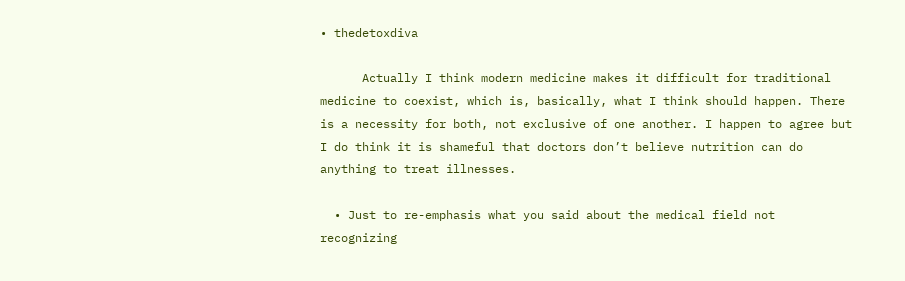• thedetoxdiva

      Actually I think modern medicine makes it difficult for traditional medicine to coexist, which is, basically, what I think should happen. There is a necessity for both, not exclusive of one another. I happen to agree but I do think it is shameful that doctors don’t believe nutrition can do anything to treat illnesses.

  • Just to re-emphasis what you said about the medical field not recognizing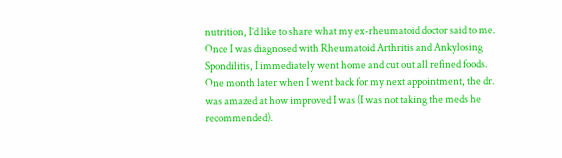nutrition, I’d like to share what my ex-rheumatoid doctor said to me. Once I was diagnosed with Rheumatoid Arthritis and Ankylosing Spondilitis, I immediately went home and cut out all refined foods. One month later when I went back for my next appointment, the dr. was amazed at how improved I was (I was not taking the meds he recommended).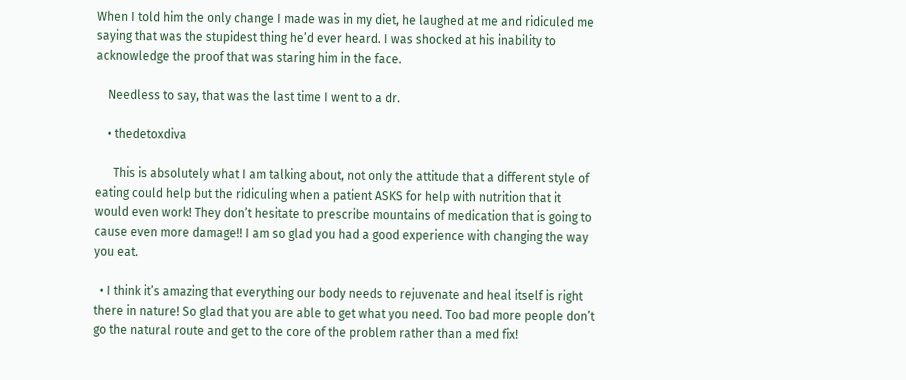When I told him the only change I made was in my diet, he laughed at me and ridiculed me saying that was the stupidest thing he’d ever heard. I was shocked at his inability to acknowledge the proof that was staring him in the face.

    Needless to say, that was the last time I went to a dr.

    • thedetoxdiva

      This is absolutely what I am talking about, not only the attitude that a different style of eating could help but the ridiculing when a patient ASKS for help with nutrition that it would even work! They don’t hesitate to prescribe mountains of medication that is going to cause even more damage!! I am so glad you had a good experience with changing the way you eat.

  • I think it’s amazing that everything our body needs to rejuvenate and heal itself is right there in nature! So glad that you are able to get what you need. Too bad more people don’t go the natural route and get to the core of the problem rather than a med fix!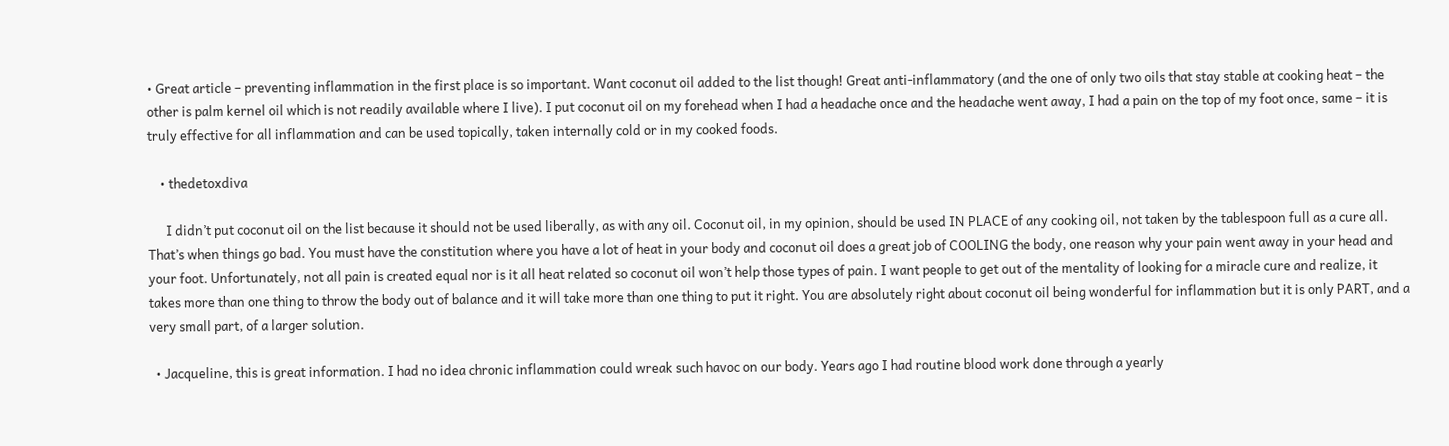• Great article – preventing inflammation in the first place is so important. Want coconut oil added to the list though! Great anti-inflammatory (and the one of only two oils that stay stable at cooking heat – the other is palm kernel oil which is not readily available where I live). I put coconut oil on my forehead when I had a headache once and the headache went away, I had a pain on the top of my foot once, same – it is truly effective for all inflammation and can be used topically, taken internally cold or in my cooked foods.

    • thedetoxdiva

      I didn’t put coconut oil on the list because it should not be used liberally, as with any oil. Coconut oil, in my opinion, should be used IN PLACE of any cooking oil, not taken by the tablespoon full as a cure all. That’s when things go bad. You must have the constitution where you have a lot of heat in your body and coconut oil does a great job of COOLING the body, one reason why your pain went away in your head and your foot. Unfortunately, not all pain is created equal nor is it all heat related so coconut oil won’t help those types of pain. I want people to get out of the mentality of looking for a miracle cure and realize, it takes more than one thing to throw the body out of balance and it will take more than one thing to put it right. You are absolutely right about coconut oil being wonderful for inflammation but it is only PART, and a very small part, of a larger solution.

  • Jacqueline, this is great information. I had no idea chronic inflammation could wreak such havoc on our body. Years ago I had routine blood work done through a yearly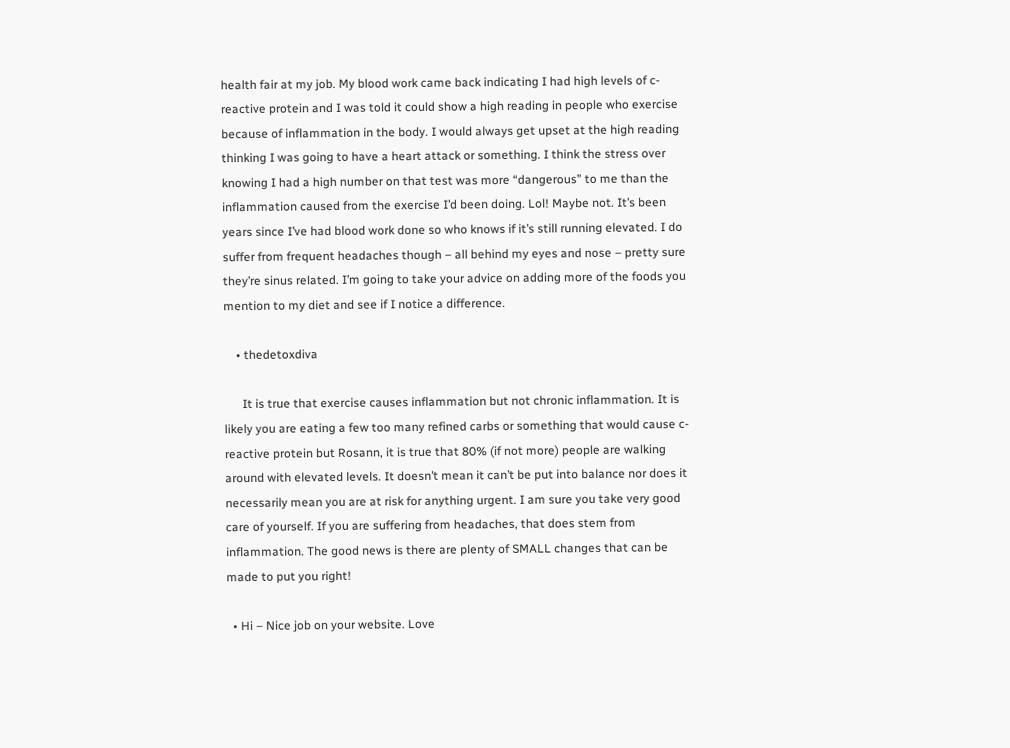health fair at my job. My blood work came back indicating I had high levels of c-reactive protein and I was told it could show a high reading in people who exercise because of inflammation in the body. I would always get upset at the high reading thinking I was going to have a heart attack or something. I think the stress over knowing I had a high number on that test was more “dangerous” to me than the inflammation caused from the exercise I’d been doing. Lol! Maybe not. It’s been years since I’ve had blood work done so who knows if it’s still running elevated. I do suffer from frequent headaches though – all behind my eyes and nose – pretty sure they’re sinus related. I’m going to take your advice on adding more of the foods you mention to my diet and see if I notice a difference.

    • thedetoxdiva

      It is true that exercise causes inflammation but not chronic inflammation. It is likely you are eating a few too many refined carbs or something that would cause c-reactive protein but Rosann, it is true that 80% (if not more) people are walking around with elevated levels. It doesn’t mean it can’t be put into balance nor does it necessarily mean you are at risk for anything urgent. I am sure you take very good care of yourself. If you are suffering from headaches, that does stem from inflammation. The good news is there are plenty of SMALL changes that can be made to put you right!

  • Hi – Nice job on your website. Love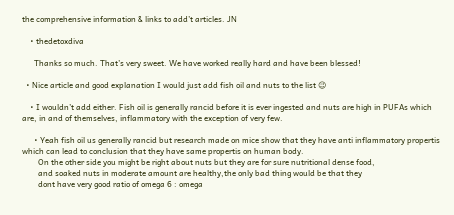the comprehensive information & links to add’t articles. JN

    • thedetoxdiva

      Thanks so much. That’s very sweet. We have worked really hard and have been blessed!

  • Nice article and good explanation I would just add fish oil and nuts to the list 😉

    • I wouldn’t add either. Fish oil is generally rancid before it is ever ingested and nuts are high in PUFAs which are, in and of themselves, inflammatory with the exception of very few.

      • Yeah fish oil us generally rancid but research made on mice show that they have anti inflammatory propertis which can lead to conclusion that they have same propertis on human body.
        On the other side you might be right about nuts but they are for sure nutritional dense food,
        and soaked nuts in moderate amount are healthy,the only bad thing would be that they
        dont have very good ratio of omega 6 : omega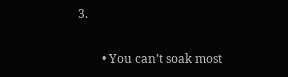3.

        • You can’t soak most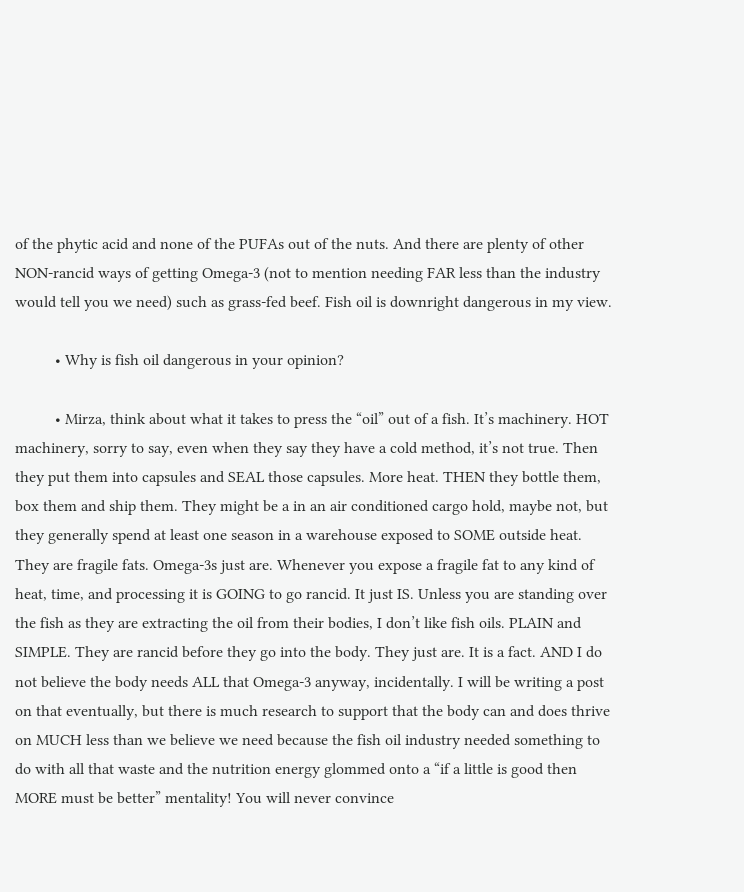of the phytic acid and none of the PUFAs out of the nuts. And there are plenty of other NON-rancid ways of getting Omega-3 (not to mention needing FAR less than the industry would tell you we need) such as grass-fed beef. Fish oil is downright dangerous in my view.

          • Why is fish oil dangerous in your opinion?

          • Mirza, think about what it takes to press the “oil” out of a fish. It’s machinery. HOT machinery, sorry to say, even when they say they have a cold method, it’s not true. Then they put them into capsules and SEAL those capsules. More heat. THEN they bottle them, box them and ship them. They might be a in an air conditioned cargo hold, maybe not, but they generally spend at least one season in a warehouse exposed to SOME outside heat. They are fragile fats. Omega-3s just are. Whenever you expose a fragile fat to any kind of heat, time, and processing it is GOING to go rancid. It just IS. Unless you are standing over the fish as they are extracting the oil from their bodies, I don’t like fish oils. PLAIN and SIMPLE. They are rancid before they go into the body. They just are. It is a fact. AND I do not believe the body needs ALL that Omega-3 anyway, incidentally. I will be writing a post on that eventually, but there is much research to support that the body can and does thrive on MUCH less than we believe we need because the fish oil industry needed something to do with all that waste and the nutrition energy glommed onto a “if a little is good then MORE must be better” mentality! You will never convince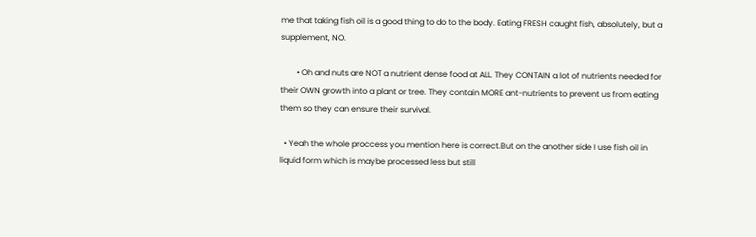me that taking fish oil is a good thing to do to the body. Eating FRESH caught fish, absolutely, but a supplement, NO.

        • Oh and nuts are NOT a nutrient dense food at ALL. They CONTAIN a lot of nutrients needed for their OWN growth into a plant or tree. They contain MORE ant-nutrients to prevent us from eating them so they can ensure their survival.

  • Yeah the whole proccess you mention here is correct.But on the another side I use fish oil in liquid form which is maybe processed less but still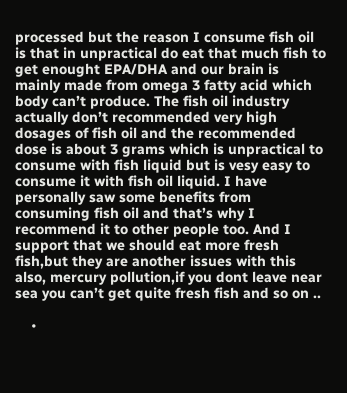processed but the reason I consume fish oil is that in unpractical do eat that much fish to get enought EPA/DHA and our brain is mainly made from omega 3 fatty acid which body can’t produce. The fish oil industry actually don’t recommended very high dosages of fish oil and the recommended dose is about 3 grams which is unpractical to consume with fish liquid but is vesy easy to consume it with fish oil liquid. I have personally saw some benefits from consuming fish oil and that’s why I recommend it to other people too. And I support that we should eat more fresh fish,but they are another issues with this also, mercury pollution,if you dont leave near sea you can’t get quite fresh fish and so on ..

    •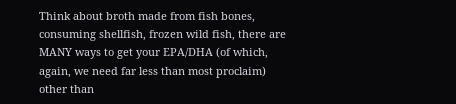Think about broth made from fish bones, consuming shellfish, frozen wild fish, there are MANY ways to get your EPA/DHA (of which, again, we need far less than most proclaim) other than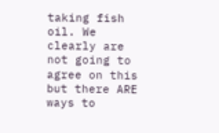taking fish oil. We clearly are not going to agree on this but there ARE ways to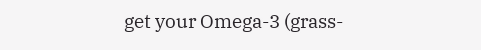get your Omega-3 (grass-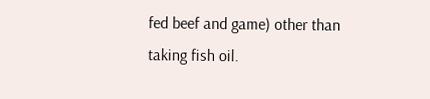fed beef and game) other than taking fish oil.